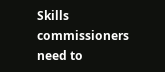Skills commissioners need to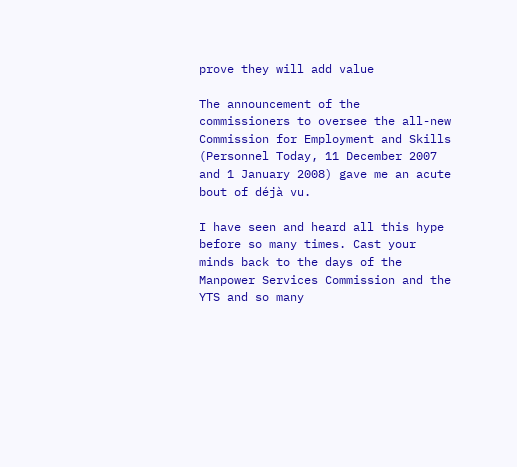prove they will add value

The announcement of the commissioners to oversee the all-new Commission for Employment and Skills (Personnel Today, 11 December 2007 and 1 January 2008) gave me an acute bout of déjà vu.

I have seen and heard all this hype before so many times. Cast your minds back to the days of the Manpower Services Commission and the YTS and so many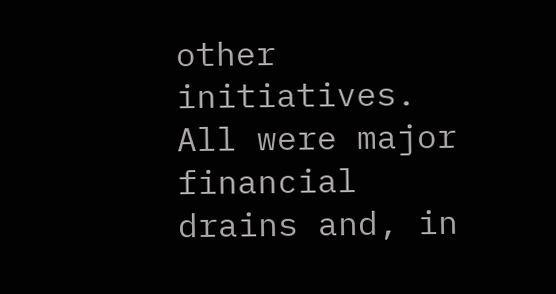other initiatives. All were major financial drains and, in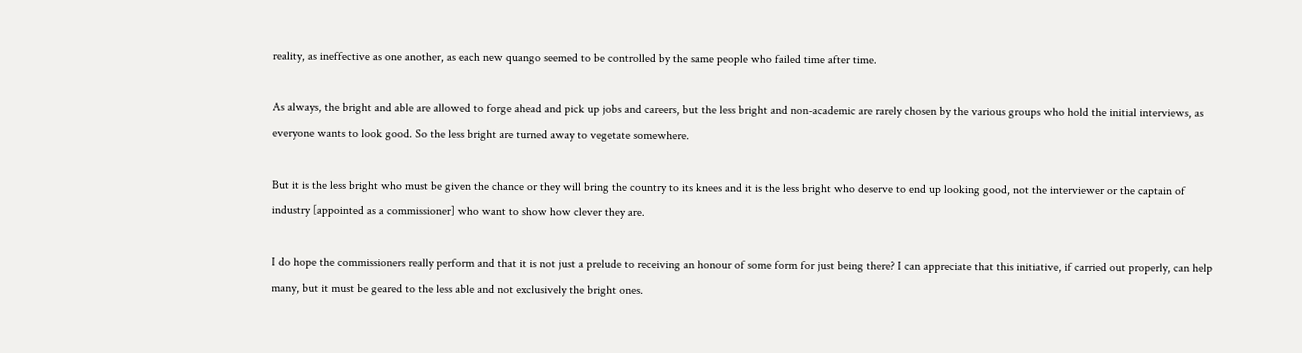reality, as ineffective as one another, as each new quango seemed to be controlled by the same people who failed time after time.

As always, the bright and able are allowed to forge ahead and pick up jobs and careers, but the less bright and non-academic are rarely chosen by the various groups who hold the initial interviews, as everyone wants to look good. So the less bright are turned away to vegetate somewhere.

But it is the less bright who must be given the chance or they will bring the country to its knees and it is the less bright who deserve to end up looking good, not the interviewer or the captain of industry [appointed as a commissioner] who want to show how clever they are.

I do hope the commissioners really perform and that it is not just a prelude to receiving an honour of some form for just being there? I can appreciate that this initiative, if carried out properly, can help many, but it must be geared to the less able and not exclusively the bright ones.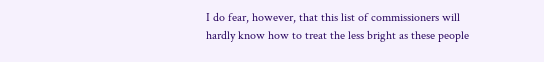I do fear, however, that this list of commissioners will hardly know how to treat the less bright as these people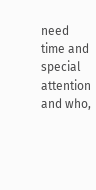need time and special attention and who,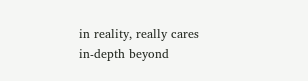in reality, really cares in-depth beyond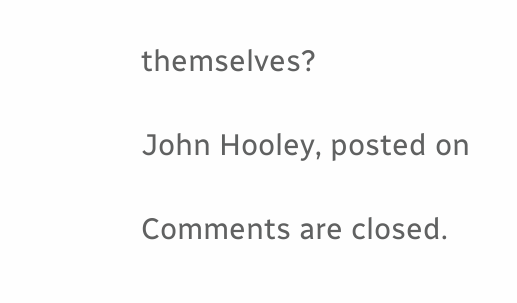themselves?

John Hooley, posted on

Comments are closed.